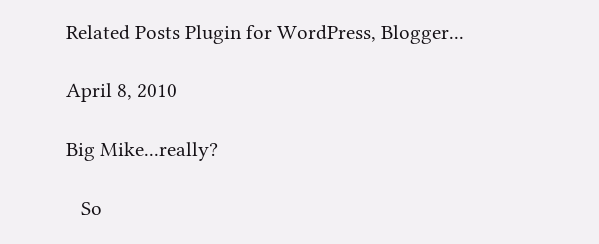Related Posts Plugin for WordPress, Blogger...

April 8, 2010

Big Mike...really?

   So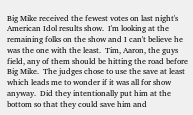Big Mike received the fewest votes on last night's American Idol results show.  I'm looking at the remaining folks on the show and I can't believe he was the one with the least.  Tim, Aaron, the guys field, any of them should be hitting the road before Big Mike.  The judges chose to use the save at least which leads me to wonder if it was all for show anyway.  Did they intentionally put him at the bottom so that they could save him and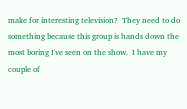make for interesting television?  They need to do something because this group is hands down the most boring I've seen on the show.  I have my couple of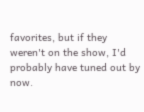favorites, but if they weren't on the show, I'd probably have tuned out by now.